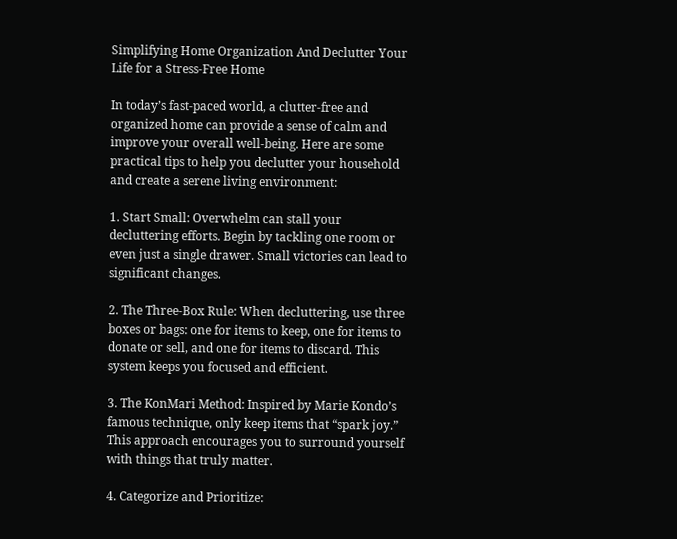Simplifying Home Organization And Declutter Your Life for a Stress-Free Home

In today’s fast-paced world, a clutter-free and organized home can provide a sense of calm and improve your overall well-being. Here are some practical tips to help you declutter your household and create a serene living environment:

1. Start Small: Overwhelm can stall your decluttering efforts. Begin by tackling one room or even just a single drawer. Small victories can lead to significant changes.

2. The Three-Box Rule: When decluttering, use three boxes or bags: one for items to keep, one for items to donate or sell, and one for items to discard. This system keeps you focused and efficient.

3. The KonMari Method: Inspired by Marie Kondo’s famous technique, only keep items that “spark joy.” This approach encourages you to surround yourself with things that truly matter.

4. Categorize and Prioritize: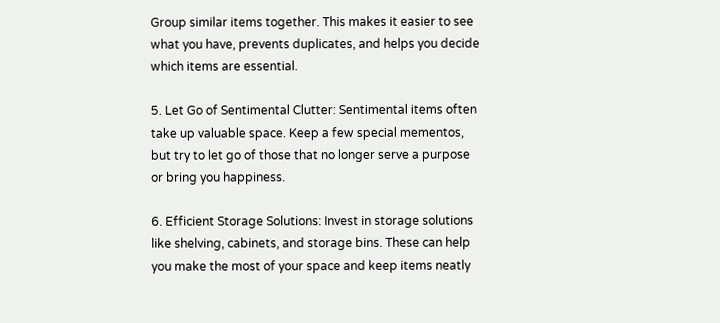Group similar items together. This makes it easier to see what you have, prevents duplicates, and helps you decide which items are essential.

5. Let Go of Sentimental Clutter: Sentimental items often take up valuable space. Keep a few special mementos, but try to let go of those that no longer serve a purpose or bring you happiness.

6. Efficient Storage Solutions: Invest in storage solutions like shelving, cabinets, and storage bins. These can help you make the most of your space and keep items neatly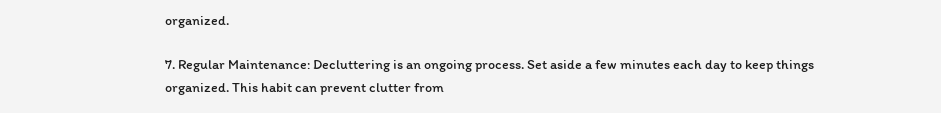organized.

7. Regular Maintenance: Decluttering is an ongoing process. Set aside a few minutes each day to keep things organized. This habit can prevent clutter from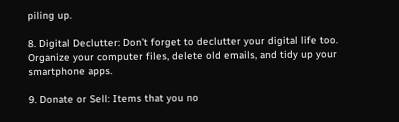piling up.

8. Digital Declutter: Don’t forget to declutter your digital life too. Organize your computer files, delete old emails, and tidy up your smartphone apps.

9. Donate or Sell: Items that you no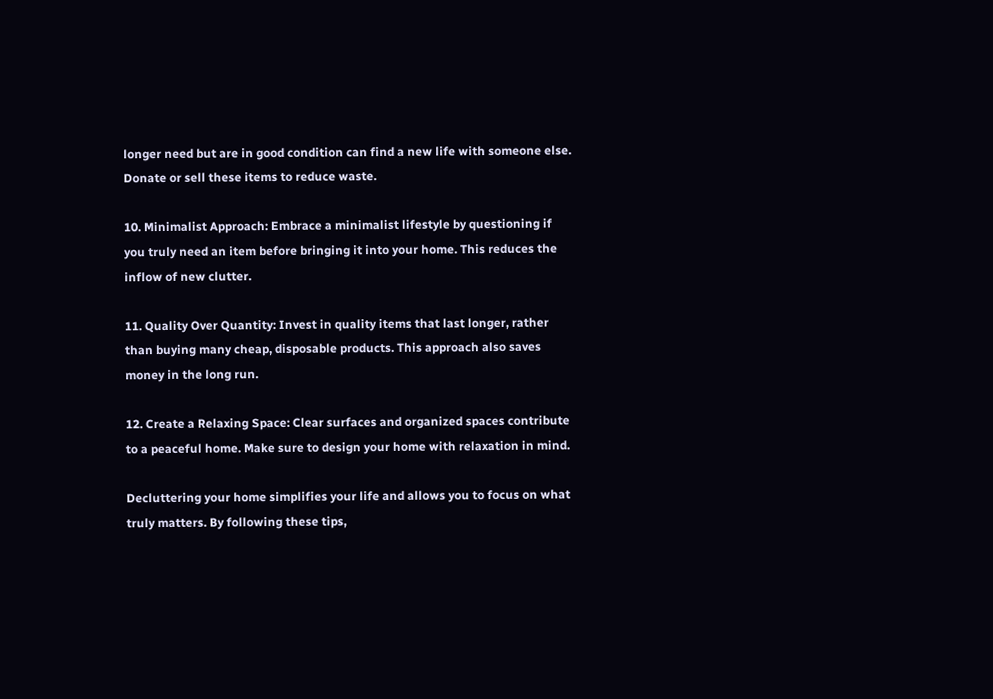longer need but are in good condition can find a new life with someone else. Donate or sell these items to reduce waste.

10. Minimalist Approach: Embrace a minimalist lifestyle by questioning if you truly need an item before bringing it into your home. This reduces the inflow of new clutter.

11. Quality Over Quantity: Invest in quality items that last longer, rather than buying many cheap, disposable products. This approach also saves money in the long run.

12. Create a Relaxing Space: Clear surfaces and organized spaces contribute to a peaceful home. Make sure to design your home with relaxation in mind.

Decluttering your home simplifies your life and allows you to focus on what truly matters. By following these tips,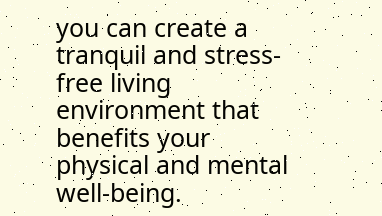you can create a tranquil and stress-free living environment that benefits your physical and mental well-being.